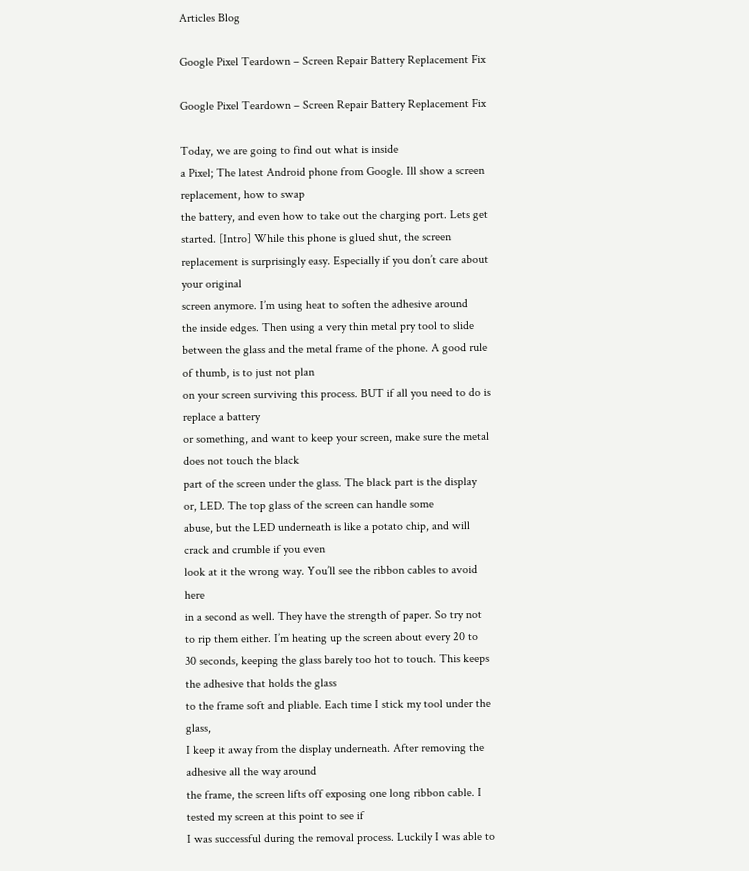Articles Blog

Google Pixel Teardown – Screen Repair Battery Replacement Fix

Google Pixel Teardown – Screen Repair Battery Replacement Fix

Today, we are going to find out what is inside
a Pixel; The latest Android phone from Google. Ill show a screen replacement, how to swap
the battery, and even how to take out the charging port. Lets get started. [Intro] While this phone is glued shut, the screen
replacement is surprisingly easy. Especially if you don’t care about your original
screen anymore. I’m using heat to soften the adhesive around
the inside edges. Then using a very thin metal pry tool to slide
between the glass and the metal frame of the phone. A good rule of thumb, is to just not plan
on your screen surviving this process. BUT if all you need to do is replace a battery
or something, and want to keep your screen, make sure the metal does not touch the black
part of the screen under the glass. The black part is the display or, LED. The top glass of the screen can handle some
abuse, but the LED underneath is like a potato chip, and will crack and crumble if you even
look at it the wrong way. You’ll see the ribbon cables to avoid here
in a second as well. They have the strength of paper. So try not to rip them either. I’m heating up the screen about every 20 to
30 seconds, keeping the glass barely too hot to touch. This keeps the adhesive that holds the glass
to the frame soft and pliable. Each time I stick my tool under the glass,
I keep it away from the display underneath. After removing the adhesive all the way around
the frame, the screen lifts off exposing one long ribbon cable. I tested my screen at this point to see if
I was successful during the removal process. Luckily I was able to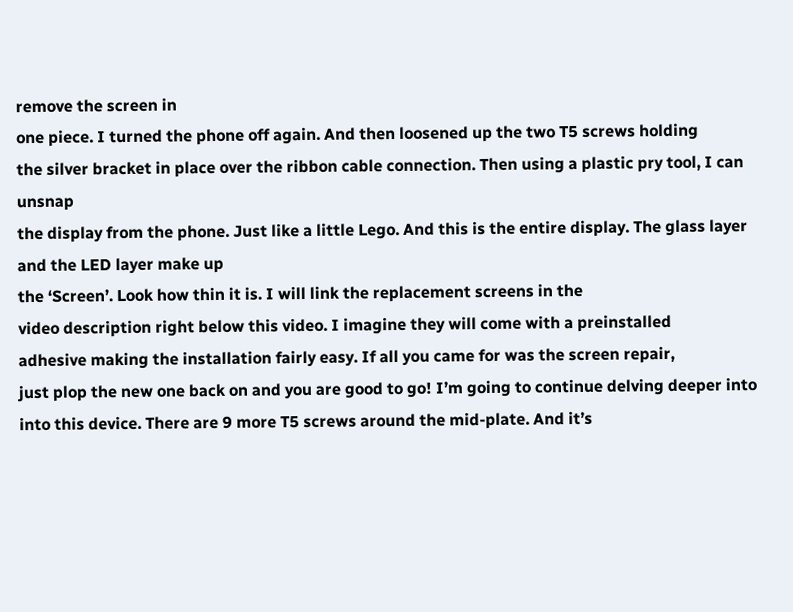remove the screen in
one piece. I turned the phone off again. And then loosened up the two T5 screws holding
the silver bracket in place over the ribbon cable connection. Then using a plastic pry tool, I can unsnap
the display from the phone. Just like a little Lego. And this is the entire display. The glass layer and the LED layer make up
the ‘Screen’. Look how thin it is. I will link the replacement screens in the
video description right below this video. I imagine they will come with a preinstalled
adhesive making the installation fairly easy. If all you came for was the screen repair,
just plop the new one back on and you are good to go! I’m going to continue delving deeper into
into this device. There are 9 more T5 screws around the mid-plate. And it’s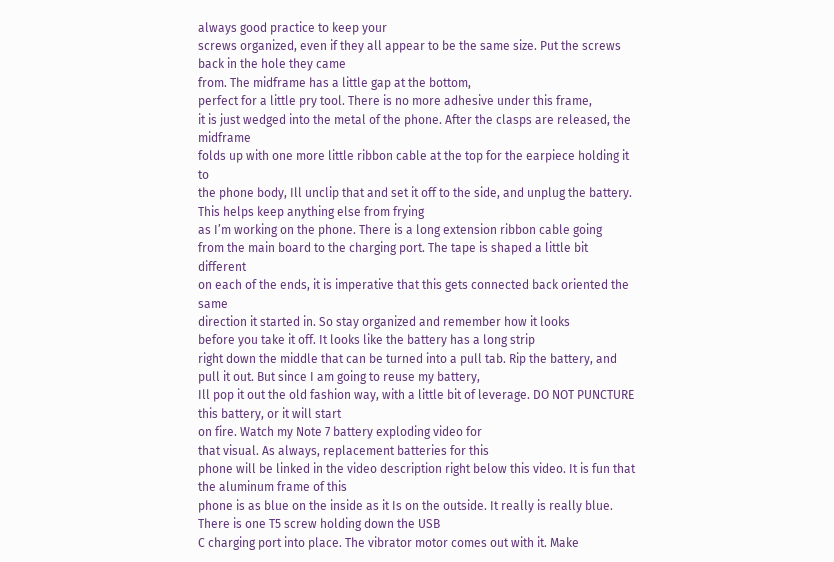always good practice to keep your
screws organized, even if they all appear to be the same size. Put the screws back in the hole they came
from. The midframe has a little gap at the bottom,
perfect for a little pry tool. There is no more adhesive under this frame,
it is just wedged into the metal of the phone. After the clasps are released, the midframe
folds up with one more little ribbon cable at the top for the earpiece holding it to
the phone body, Ill unclip that and set it off to the side, and unplug the battery. This helps keep anything else from frying
as I’m working on the phone. There is a long extension ribbon cable going
from the main board to the charging port. The tape is shaped a little bit different
on each of the ends, it is imperative that this gets connected back oriented the same
direction it started in. So stay organized and remember how it looks
before you take it off. It looks like the battery has a long strip
right down the middle that can be turned into a pull tab. Rip the battery, and pull it out. But since I am going to reuse my battery,
Ill pop it out the old fashion way, with a little bit of leverage. DO NOT PUNCTURE this battery, or it will start
on fire. Watch my Note 7 battery exploding video for
that visual. As always, replacement batteries for this
phone will be linked in the video description right below this video. It is fun that the aluminum frame of this
phone is as blue on the inside as it Is on the outside. It really is really blue. There is one T5 screw holding down the USB
C charging port into place. The vibrator motor comes out with it. Make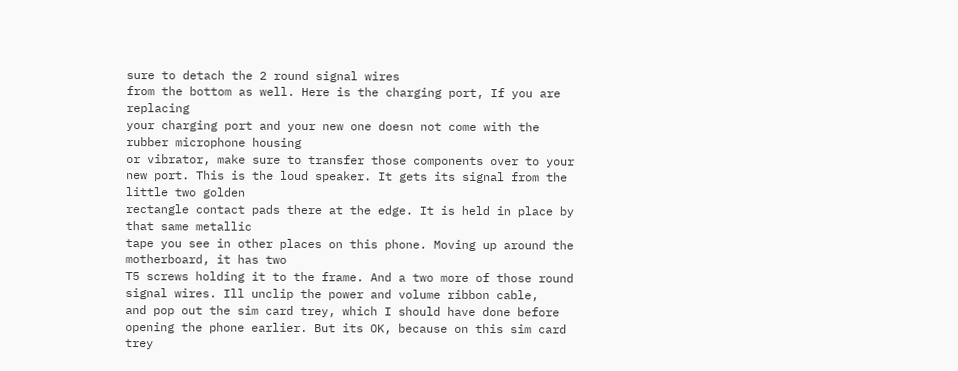sure to detach the 2 round signal wires
from the bottom as well. Here is the charging port, If you are replacing
your charging port and your new one doesn not come with the rubber microphone housing
or vibrator, make sure to transfer those components over to your new port. This is the loud speaker. It gets its signal from the little two golden
rectangle contact pads there at the edge. It is held in place by that same metallic
tape you see in other places on this phone. Moving up around the motherboard, it has two
T5 screws holding it to the frame. And a two more of those round signal wires. Ill unclip the power and volume ribbon cable,
and pop out the sim card trey, which I should have done before opening the phone earlier. But its OK, because on this sim card trey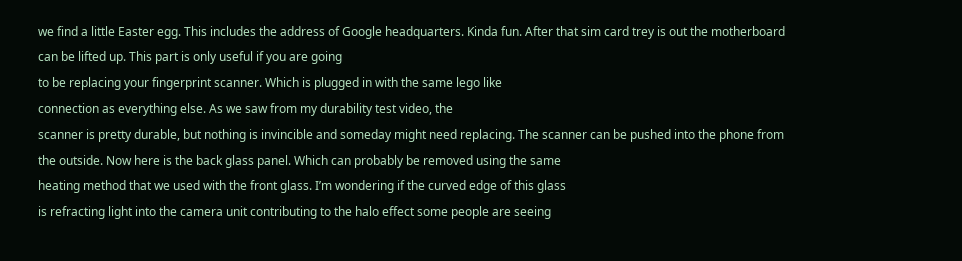we find a little Easter egg. This includes the address of Google headquarters. Kinda fun. After that sim card trey is out the motherboard
can be lifted up. This part is only useful if you are going
to be replacing your fingerprint scanner. Which is plugged in with the same lego like
connection as everything else. As we saw from my durability test video, the
scanner is pretty durable, but nothing is invincible and someday might need replacing. The scanner can be pushed into the phone from
the outside. Now here is the back glass panel. Which can probably be removed using the same
heating method that we used with the front glass. I’m wondering if the curved edge of this glass
is refracting light into the camera unit contributing to the halo effect some people are seeing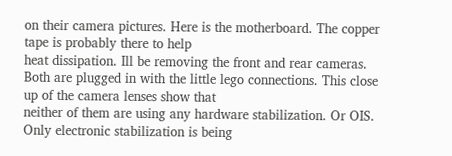on their camera pictures. Here is the motherboard. The copper tape is probably there to help
heat dissipation. Ill be removing the front and rear cameras. Both are plugged in with the little lego connections. This close up of the camera lenses show that
neither of them are using any hardware stabilization. Or OIS. Only electronic stabilization is being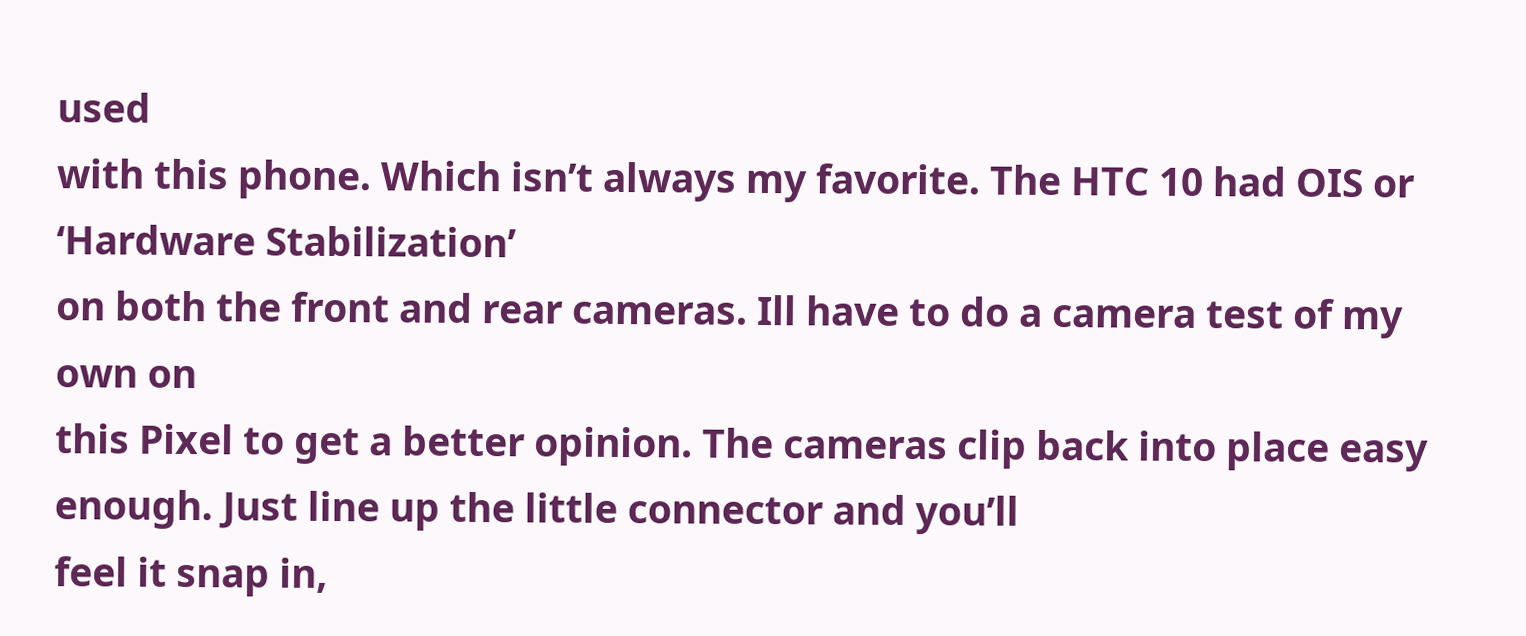used
with this phone. Which isn’t always my favorite. The HTC 10 had OIS or ‘Hardware Stabilization’
on both the front and rear cameras. Ill have to do a camera test of my own on
this Pixel to get a better opinion. The cameras clip back into place easy enough. Just line up the little connector and you’ll
feel it snap in,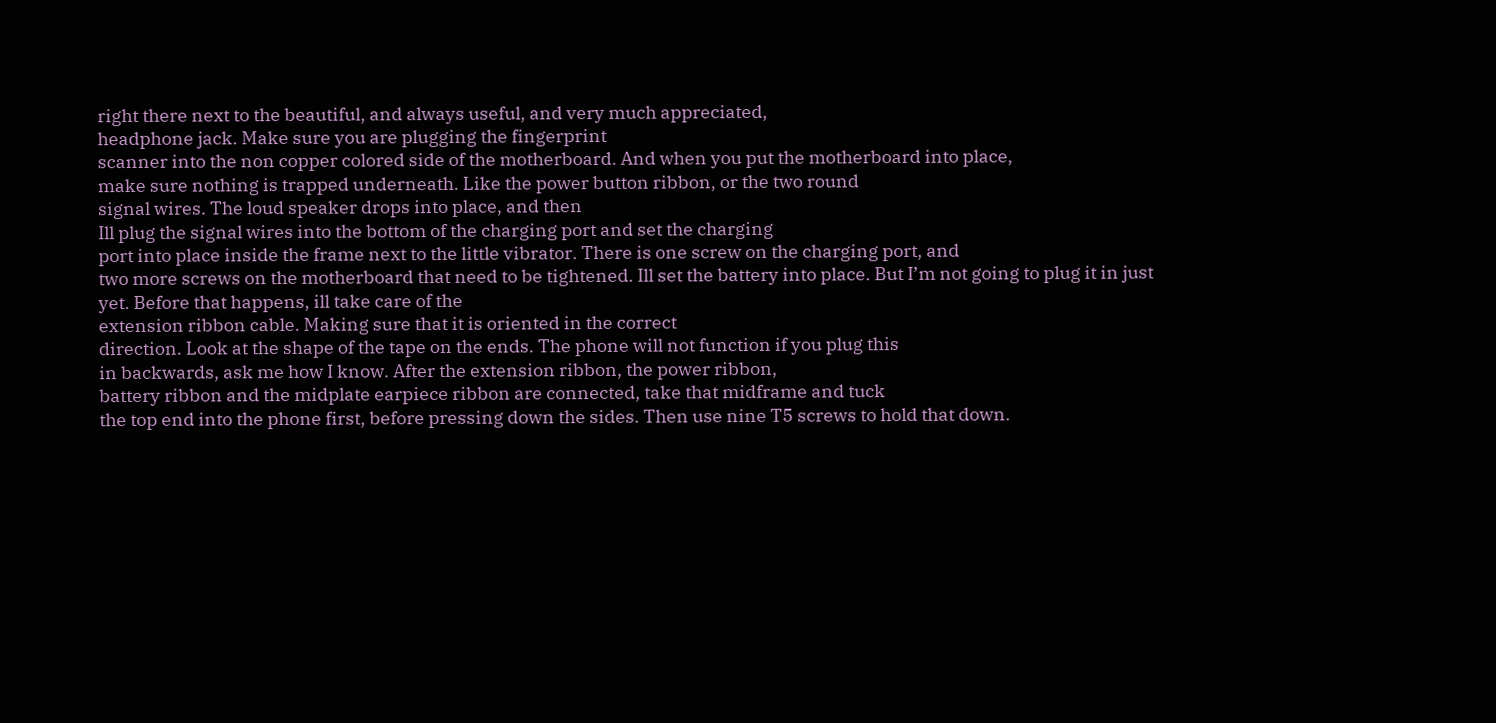right there next to the beautiful, and always useful, and very much appreciated,
headphone jack. Make sure you are plugging the fingerprint
scanner into the non copper colored side of the motherboard. And when you put the motherboard into place,
make sure nothing is trapped underneath. Like the power button ribbon, or the two round
signal wires. The loud speaker drops into place, and then
Ill plug the signal wires into the bottom of the charging port and set the charging
port into place inside the frame next to the little vibrator. There is one screw on the charging port, and
two more screws on the motherboard that need to be tightened. Ill set the battery into place. But I’m not going to plug it in just yet. Before that happens, ill take care of the
extension ribbon cable. Making sure that it is oriented in the correct
direction. Look at the shape of the tape on the ends. The phone will not function if you plug this
in backwards, ask me how I know. After the extension ribbon, the power ribbon,
battery ribbon and the midplate earpiece ribbon are connected, take that midframe and tuck
the top end into the phone first, before pressing down the sides. Then use nine T5 screws to hold that down.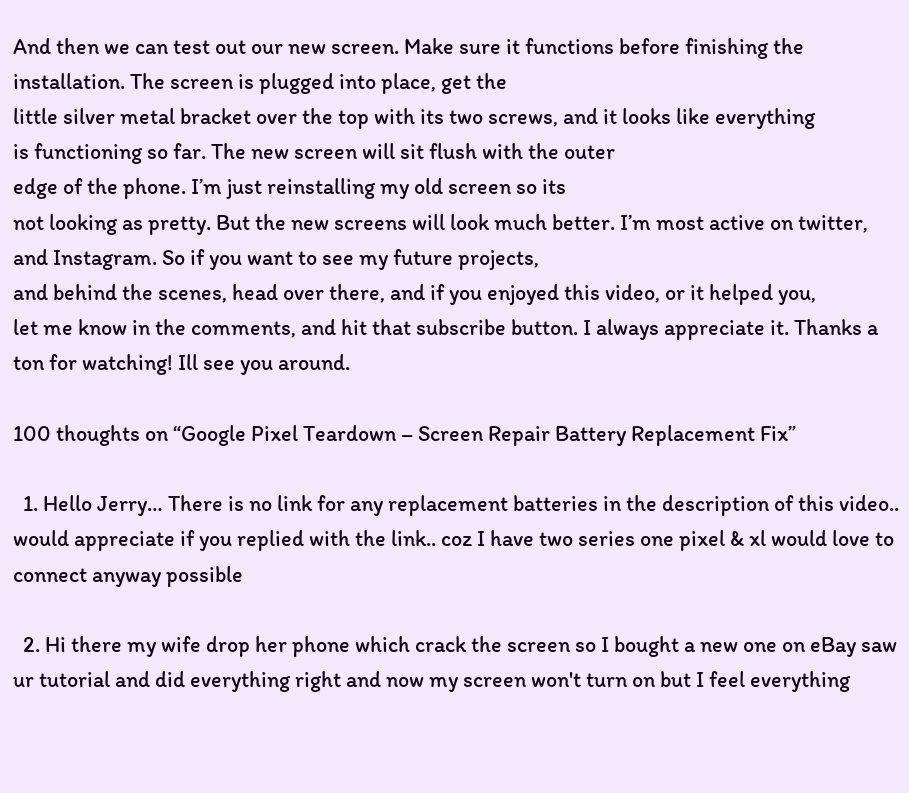And then we can test out our new screen. Make sure it functions before finishing the
installation. The screen is plugged into place, get the
little silver metal bracket over the top with its two screws, and it looks like everything
is functioning so far. The new screen will sit flush with the outer
edge of the phone. I’m just reinstalling my old screen so its
not looking as pretty. But the new screens will look much better. I’m most active on twitter, and Instagram. So if you want to see my future projects,
and behind the scenes, head over there, and if you enjoyed this video, or it helped you,
let me know in the comments, and hit that subscribe button. I always appreciate it. Thanks a ton for watching! Ill see you around.

100 thoughts on “Google Pixel Teardown – Screen Repair Battery Replacement Fix”

  1. Hello Jerry… There is no link for any replacement batteries in the description of this video.. would appreciate if you replied with the link.. coz I have two series one pixel & xl would love to connect anyway possible

  2. Hi there my wife drop her phone which crack the screen so I bought a new one on eBay saw ur tutorial and did everything right and now my screen won't turn on but I feel everything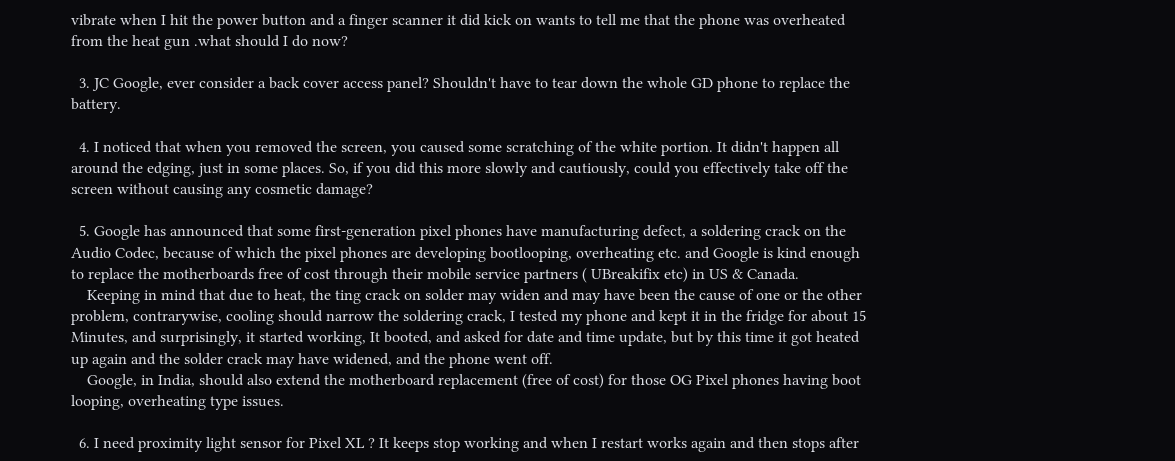vibrate when I hit the power button and a finger scanner it did kick on wants to tell me that the phone was overheated from the heat gun .what should I do now?

  3. JC Google, ever consider a back cover access panel? Shouldn't have to tear down the whole GD phone to replace the battery.

  4. I noticed that when you removed the screen, you caused some scratching of the white portion. It didn't happen all around the edging, just in some places. So, if you did this more slowly and cautiously, could you effectively take off the screen without causing any cosmetic damage?

  5. Google has announced that some first-generation pixel phones have manufacturing defect, a soldering crack on the Audio Codec, because of which the pixel phones are developing bootlooping, overheating etc. and Google is kind enough to replace the motherboards free of cost through their mobile service partners ( UBreakifix etc) in US & Canada.
    Keeping in mind that due to heat, the ting crack on solder may widen and may have been the cause of one or the other problem, contrarywise, cooling should narrow the soldering crack, I tested my phone and kept it in the fridge for about 15 Minutes, and surprisingly, it started working, It booted, and asked for date and time update, but by this time it got heated up again and the solder crack may have widened, and the phone went off.
    Google, in India, should also extend the motherboard replacement (free of cost) for those OG Pixel phones having boot looping, overheating type issues.

  6. I need proximity light sensor for Pixel XL ? It keeps stop working and when I restart works again and then stops after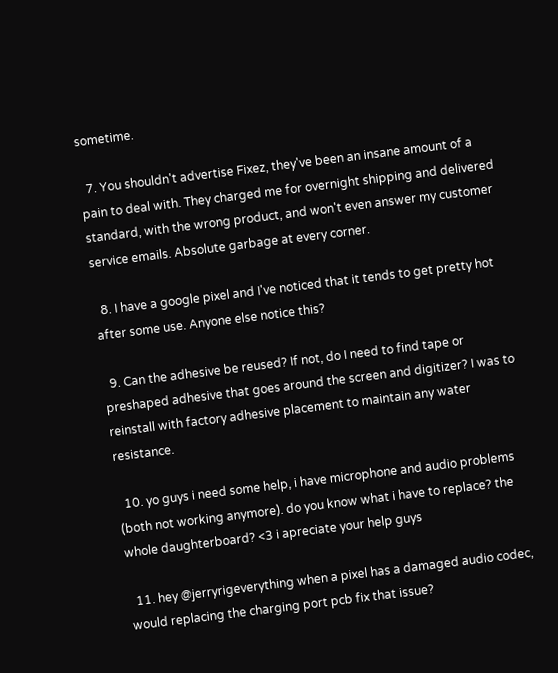sometime.

  7. You shouldn't advertise Fixez, they've been an insane amount of a pain to deal with. They charged me for overnight shipping and delivered standard, with the wrong product, and won't even answer my customer service emails. Absolute garbage at every corner.

  8. I have a google pixel and I've noticed that it tends to get pretty hot after some use. Anyone else notice this?

  9. Can the adhesive be reused? If not, do I need to find tape or preshaped adhesive that goes around the screen and digitizer? I was to reinstall with factory adhesive placement to maintain any water resistance.

  10. yo guys i need some help, i have microphone and audio problems (both not working anymore). do you know what i have to replace? the whole daughterboard? <3 i apreciate your help guys

  11. hey @jerryrigeverything when a pixel has a damaged audio codec, would replacing the charging port pcb fix that issue?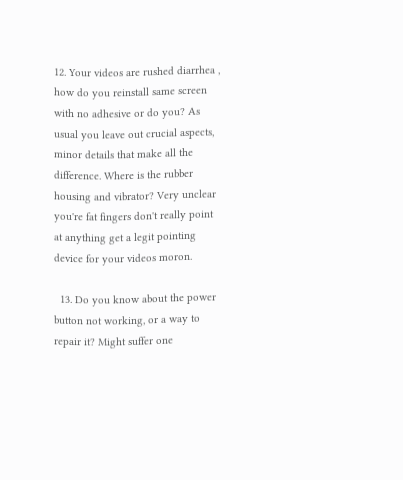12. Your videos are rushed diarrhea , how do you reinstall same screen with no adhesive or do you? As usual you leave out crucial aspects, minor details that make all the difference. Where is the rubber housing and vibrator? Very unclear you're fat fingers don't really point at anything get a legit pointing device for your videos moron.

  13. Do you know about the power button not working, or a way to repair it? Might suffer one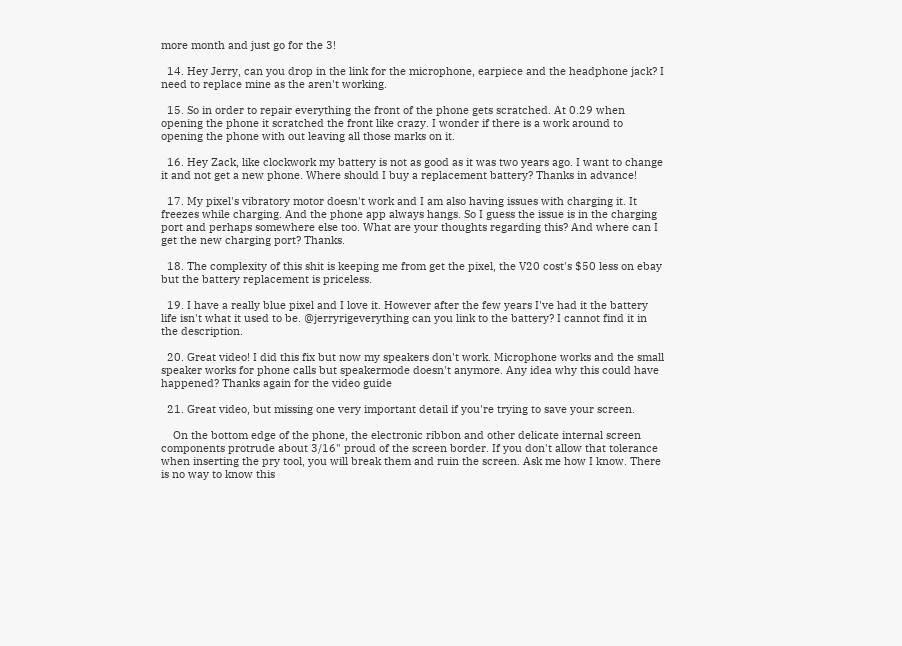more month and just go for the 3!

  14. Hey Jerry, can you drop in the link for the microphone, earpiece and the headphone jack? I need to replace mine as the aren't working.

  15. So in order to repair everything the front of the phone gets scratched. At 0.29 when opening the phone it scratched the front like crazy. I wonder if there is a work around to opening the phone with out leaving all those marks on it.

  16. Hey Zack, like clockwork my battery is not as good as it was two years ago. I want to change it and not get a new phone. Where should I buy a replacement battery? Thanks in advance!

  17. My pixel's vibratory motor doesn't work and I am also having issues with charging it. It freezes while charging. And the phone app always hangs. So I guess the issue is in the charging port and perhaps somewhere else too. What are your thoughts regarding this? And where can I get the new charging port? Thanks.

  18. The complexity of this shit is keeping me from get the pixel, the V20 cost's $50 less on ebay but the battery replacement is priceless.

  19. I have a really blue pixel and I love it. However after the few years I've had it the battery life isn't what it used to be. @jerryrigeverything can you link to the battery? I cannot find it in the description.

  20. Great video! I did this fix but now my speakers don't work. Microphone works and the small speaker works for phone calls but speakermode doesn't anymore. Any idea why this could have happened? Thanks again for the video guide

  21. Great video, but missing one very important detail if you're trying to save your screen.

    On the bottom edge of the phone, the electronic ribbon and other delicate internal screen components protrude about 3/16" proud of the screen border. If you don't allow that tolerance when inserting the pry tool, you will break them and ruin the screen. Ask me how I know. There is no way to know this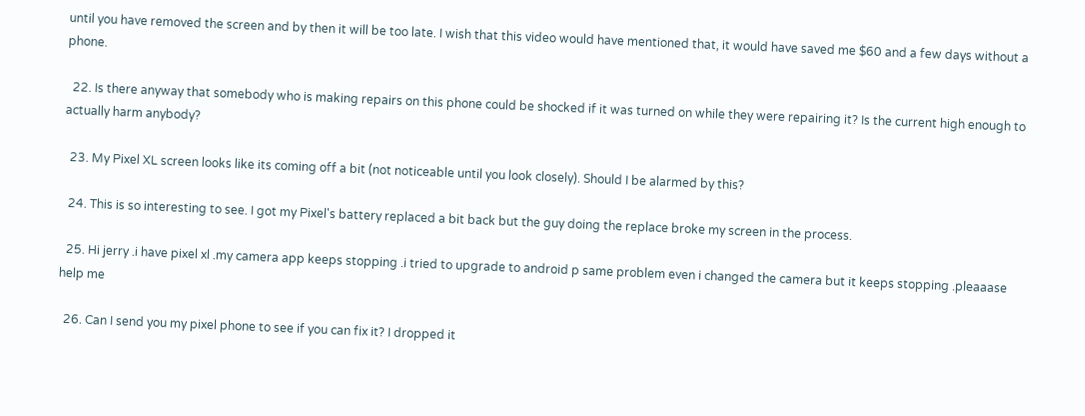until you have removed the screen and by then it will be too late. I wish that this video would have mentioned that, it would have saved me $60 and a few days without a phone.

  22. Is there anyway that somebody who is making repairs on this phone could be shocked if it was turned on while they were repairing it? Is the current high enough to actually harm anybody?

  23. My Pixel XL screen looks like its coming off a bit (not noticeable until you look closely). Should I be alarmed by this?

  24. This is so interesting to see. I got my Pixel's battery replaced a bit back but the guy doing the replace broke my screen in the process.

  25. Hi jerry .i have pixel xl .my camera app keeps stopping .i tried to upgrade to android p same problem even i changed the camera but it keeps stopping .pleaaase help me

  26. Can I send you my pixel phone to see if you can fix it? I dropped it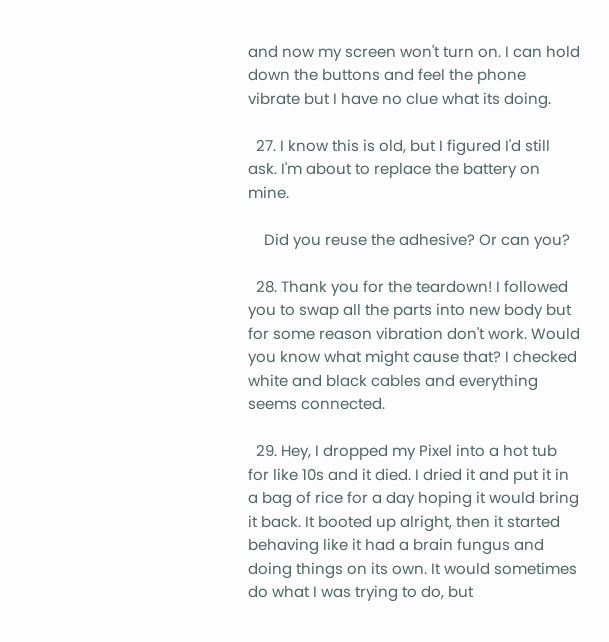and now my screen won't turn on. I can hold down the buttons and feel the phone vibrate but I have no clue what its doing.

  27. I know this is old, but I figured I'd still ask. I'm about to replace the battery on mine.

    Did you reuse the adhesive? Or can you?

  28. Thank you for the teardown! I followed you to swap all the parts into new body but for some reason vibration don't work. Would you know what might cause that? I checked white and black cables and everything seems connected.

  29. Hey, I dropped my Pixel into a hot tub for like 10s and it died. I dried it and put it in a bag of rice for a day hoping it would bring it back. It booted up alright, then it started behaving like it had a brain fungus and doing things on its own. It would sometimes do what I was trying to do, but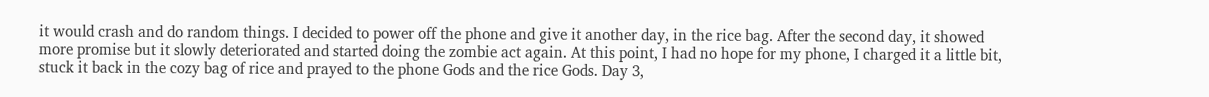it would crash and do random things. I decided to power off the phone and give it another day, in the rice bag. After the second day, it showed more promise but it slowly deteriorated and started doing the zombie act again. At this point, I had no hope for my phone, I charged it a little bit, stuck it back in the cozy bag of rice and prayed to the phone Gods and the rice Gods. Day 3,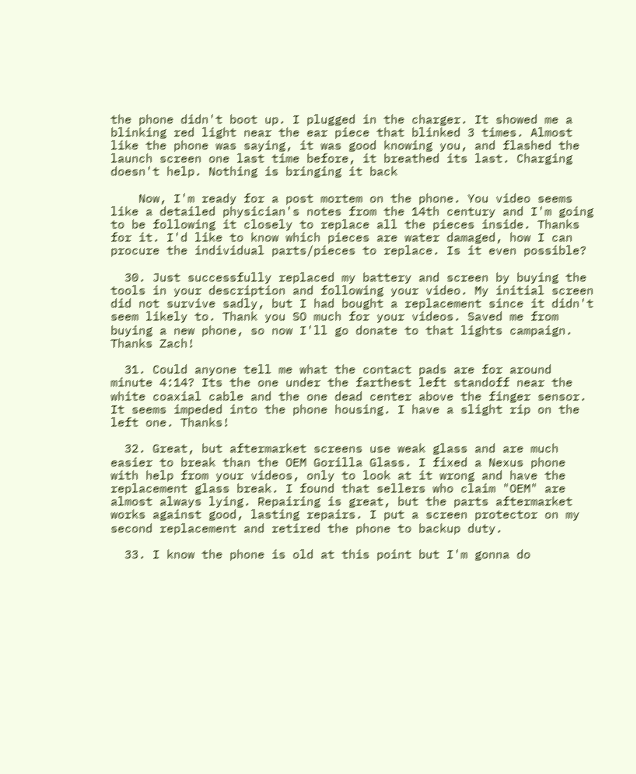the phone didn't boot up. I plugged in the charger. It showed me a blinking red light near the ear piece that blinked 3 times. Almost like the phone was saying, it was good knowing you, and flashed the launch screen one last time before, it breathed its last. Charging doesn't help. Nothing is bringing it back

    Now, I'm ready for a post mortem on the phone. You video seems like a detailed physician's notes from the 14th century and I'm going to be following it closely to replace all the pieces inside. Thanks for it. I'd like to know which pieces are water damaged, how I can procure the individual parts/pieces to replace. Is it even possible?

  30. Just successfully replaced my battery and screen by buying the tools in your description and following your video. My initial screen did not survive sadly, but I had bought a replacement since it didn't seem likely to. Thank you SO much for your videos. Saved me from buying a new phone, so now I'll go donate to that lights campaign. Thanks Zach!

  31. Could anyone tell me what the contact pads are for around minute 4:14? Its the one under the farthest left standoff near the white coaxial cable and the one dead center above the finger sensor. It seems impeded into the phone housing. I have a slight rip on the left one. Thanks!

  32. Great, but aftermarket screens use weak glass and are much easier to break than the OEM Gorilla Glass. I fixed a Nexus phone with help from your videos, only to look at it wrong and have the replacement glass break. I found that sellers who claim "OEM" are almost always lying. Repairing is great, but the parts aftermarket works against good, lasting repairs. I put a screen protector on my second replacement and retired the phone to backup duty.

  33. I know the phone is old at this point but I'm gonna do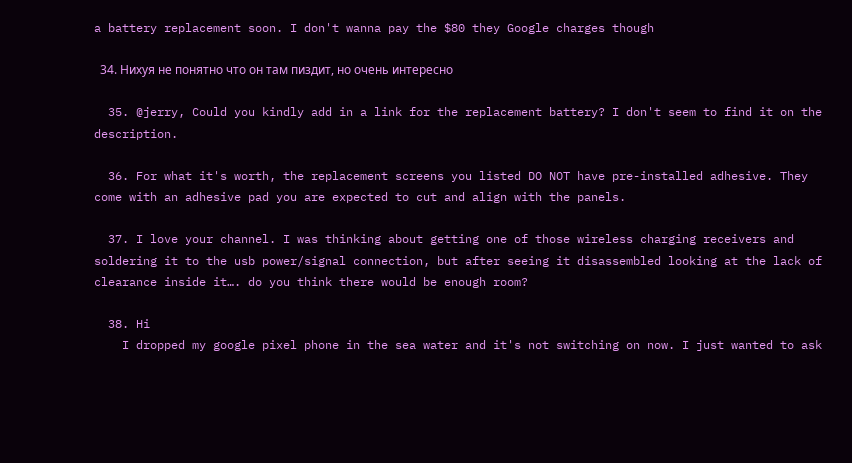a battery replacement soon. I don't wanna pay the $80 they Google charges though

  34. Нихуя не понятно что он там пиздит, но очень интересно

  35. @jerry, Could you kindly add in a link for the replacement battery? I don't seem to find it on the description.

  36. For what it's worth, the replacement screens you listed DO NOT have pre-installed adhesive. They come with an adhesive pad you are expected to cut and align with the panels.

  37. I love your channel. I was thinking about getting one of those wireless charging receivers and soldering it to the usb power/signal connection, but after seeing it disassembled looking at the lack of clearance inside it…. do you think there would be enough room?

  38. Hi
    I dropped my google pixel phone in the sea water and it's not switching on now. I just wanted to ask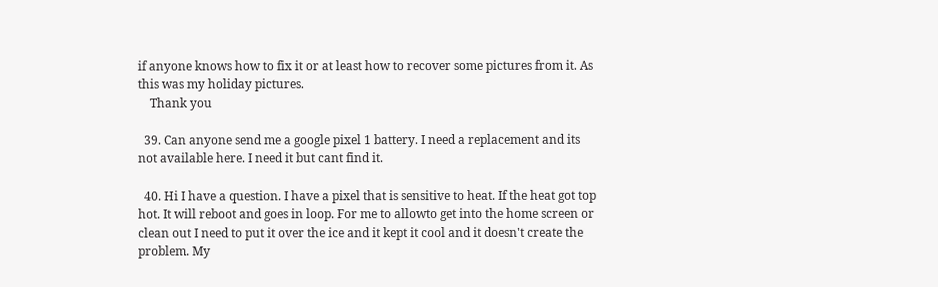if anyone knows how to fix it or at least how to recover some pictures from it. As this was my holiday pictures.
    Thank you

  39. Can anyone send me a google pixel 1 battery. I need a replacement and its not available here. I need it but cant find it.

  40. Hi I have a question. I have a pixel that is sensitive to heat. If the heat got top hot. It will reboot and goes in loop. For me to allowto get into the home screen or clean out I need to put it over the ice and it kept it cool and it doesn't create the problem. My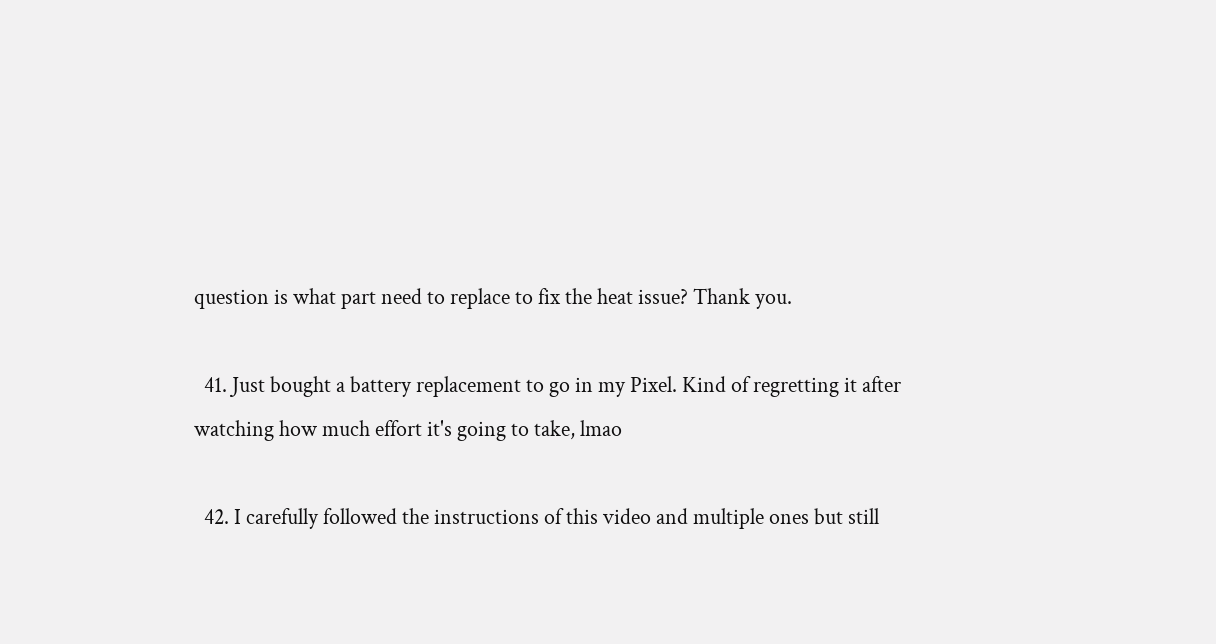question is what part need to replace to fix the heat issue? Thank you.

  41. Just bought a battery replacement to go in my Pixel. Kind of regretting it after watching how much effort it's going to take, lmao

  42. I carefully followed the instructions of this video and multiple ones but still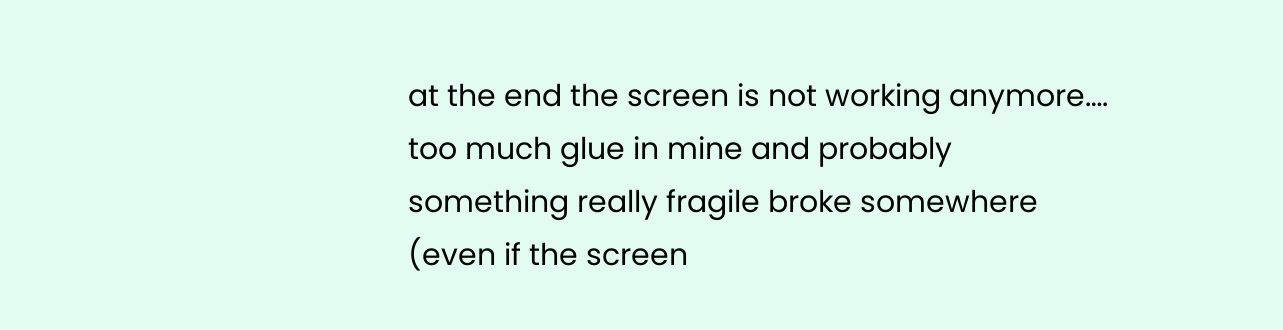at the end the screen is not working anymore…. too much glue in mine and probably something really fragile broke somewhere (even if the screen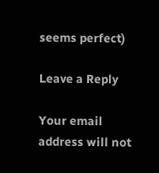seems perfect)

Leave a Reply

Your email address will not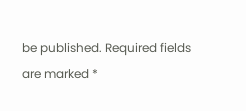be published. Required fields are marked *